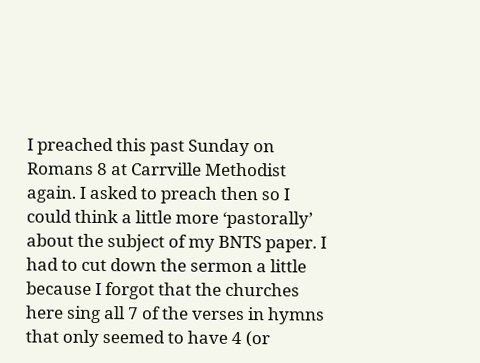I preached this past Sunday on Romans 8 at Carrville Methodist again. I asked to preach then so I could think a little more ‘pastorally’ about the subject of my BNTS paper. I had to cut down the sermon a little because I forgot that the churches here sing all 7 of the verses in hymns that only seemed to have 4 (or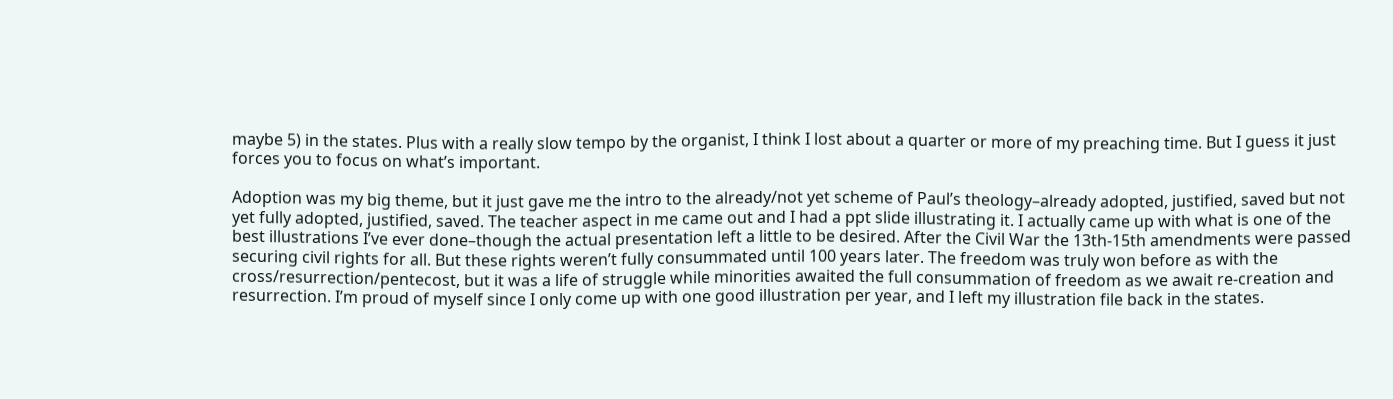maybe 5) in the states. Plus with a really slow tempo by the organist, I think I lost about a quarter or more of my preaching time. But I guess it just forces you to focus on what’s important.

Adoption was my big theme, but it just gave me the intro to the already/not yet scheme of Paul’s theology–already adopted, justified, saved but not yet fully adopted, justified, saved. The teacher aspect in me came out and I had a ppt slide illustrating it. I actually came up with what is one of the best illustrations I’ve ever done–though the actual presentation left a little to be desired. After the Civil War the 13th-15th amendments were passed securing civil rights for all. But these rights weren’t fully consummated until 100 years later. The freedom was truly won before as with the cross/resurrection/pentecost, but it was a life of struggle while minorities awaited the full consummation of freedom as we await re-creation and resurrection. I’m proud of myself since I only come up with one good illustration per year, and I left my illustration file back in the states.